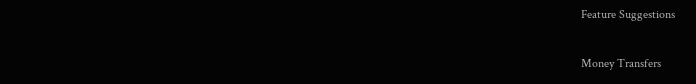Feature Suggestions

Money Transfers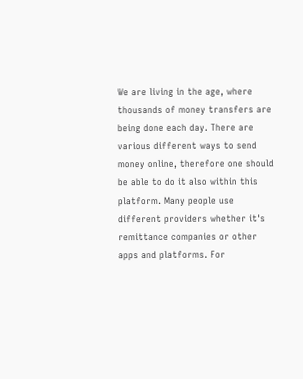We are living in the age, where thousands of money transfers are being done each day. There are various different ways to send money online, therefore one should be able to do it also within this platform. Many people use different providers whether it's remittance companies or other apps and platforms. For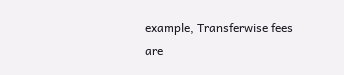example, Transferwise fees are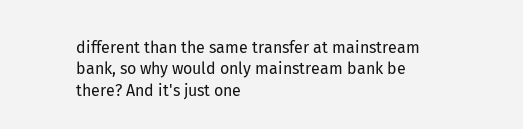different than the same transfer at mainstream bank, so why would only mainstream bank be there? And it's just one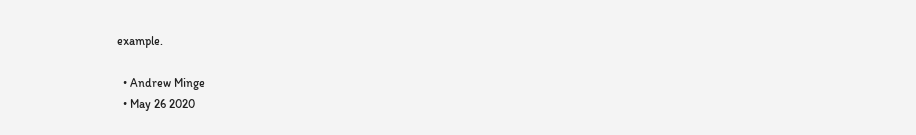example.

  • Andrew Minge
  • May 26 2020